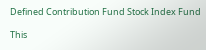Defined Contribution Fund Stock Index Fund

This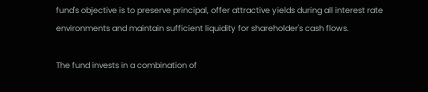fund's objective is to preserve principal, offer attractive yields during all interest rate environments and maintain sufficient liquidity for shareholder's cash flows.

The fund invests in a combination of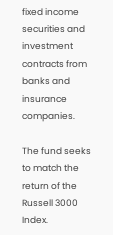fixed income securities and investment contracts from banks and insurance companies.

The fund seeks to match the return of the Russell 3000 Index.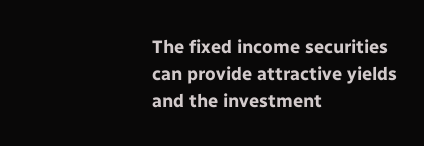The fixed income securities can provide attractive yields and the investment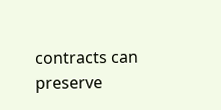contracts can preserve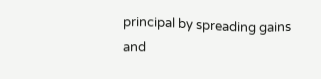principal by spreading gains and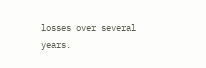losses over several years.